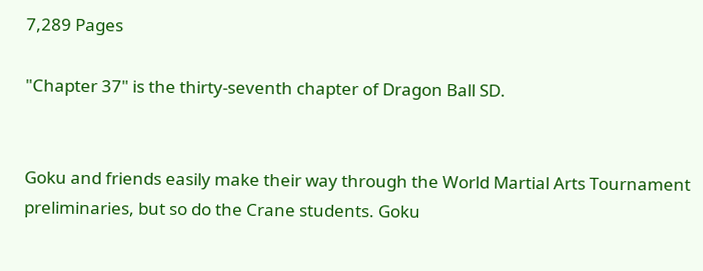7,289 Pages

"Chapter 37" is the thirty-seventh chapter of Dragon Ball SD.


Goku and friends easily make their way through the World Martial Arts Tournament preliminaries, but so do the Crane students. Goku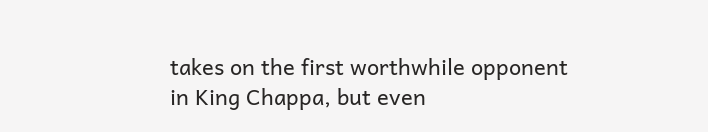takes on the first worthwhile opponent in King Chappa, but even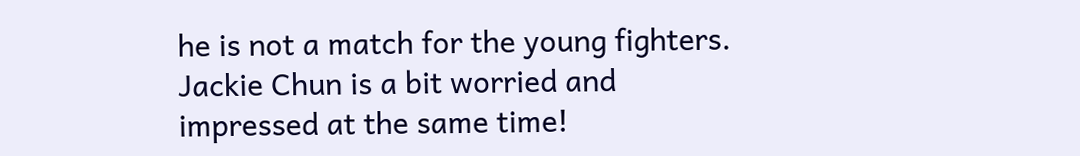he is not a match for the young fighters. Jackie Chun is a bit worried and impressed at the same time!